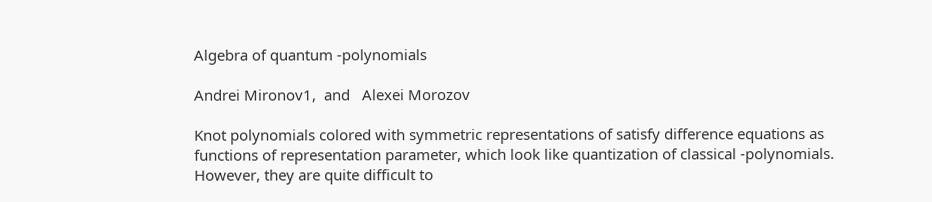Algebra of quantum -polynomials

Andrei Mironov1,  and   Alexei Morozov

Knot polynomials colored with symmetric representations of satisfy difference equations as functions of representation parameter, which look like quantization of classical -polynomials. However, they are quite difficult to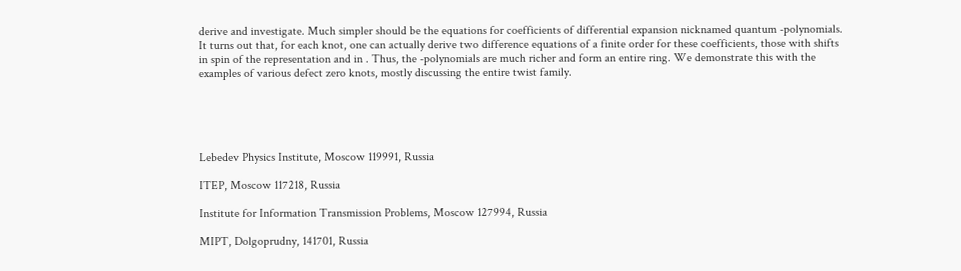derive and investigate. Much simpler should be the equations for coefficients of differential expansion nicknamed quantum -polynomials. It turns out that, for each knot, one can actually derive two difference equations of a finite order for these coefficients, those with shifts in spin of the representation and in . Thus, the -polynomials are much richer and form an entire ring. We demonstrate this with the examples of various defect zero knots, mostly discussing the entire twist family.





Lebedev Physics Institute, Moscow 119991, Russia

ITEP, Moscow 117218, Russia

Institute for Information Transmission Problems, Moscow 127994, Russia

MIPT, Dolgoprudny, 141701, Russia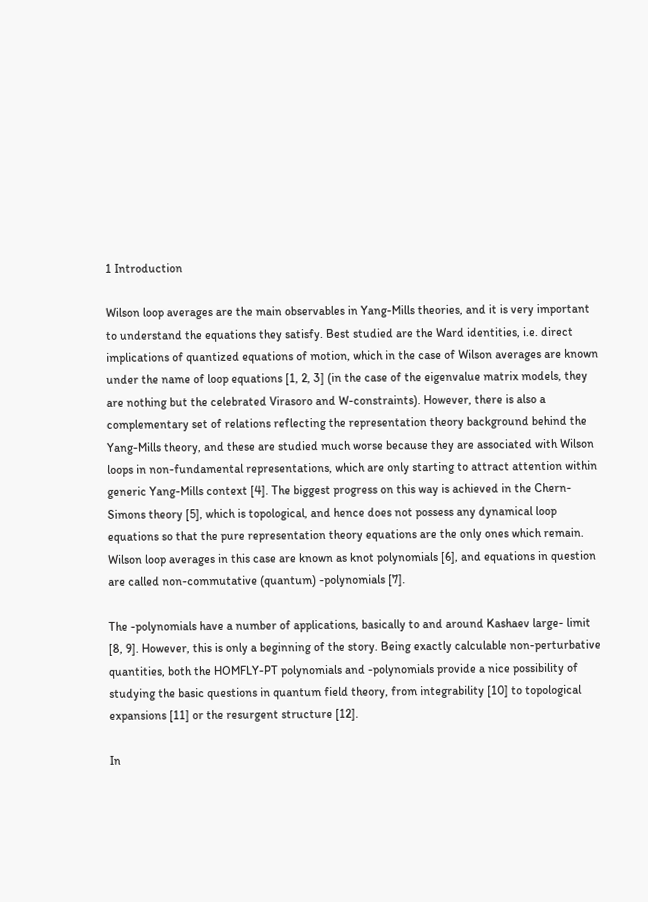1 Introduction

Wilson loop averages are the main observables in Yang-Mills theories, and it is very important to understand the equations they satisfy. Best studied are the Ward identities, i.e. direct implications of quantized equations of motion, which in the case of Wilson averages are known under the name of loop equations [1, 2, 3] (in the case of the eigenvalue matrix models, they are nothing but the celebrated Virasoro and W-constraints). However, there is also a complementary set of relations reflecting the representation theory background behind the Yang-Mills theory, and these are studied much worse because they are associated with Wilson loops in non-fundamental representations, which are only starting to attract attention within generic Yang-Mills context [4]. The biggest progress on this way is achieved in the Chern-Simons theory [5], which is topological, and hence does not possess any dynamical loop equations so that the pure representation theory equations are the only ones which remain. Wilson loop averages in this case are known as knot polynomials [6], and equations in question are called non-commutative (quantum) -polynomials [7].

The -polynomials have a number of applications, basically to and around Kashaev large- limit [8, 9]. However, this is only a beginning of the story. Being exactly calculable non-perturbative quantities, both the HOMFLY-PT polynomials and -polynomials provide a nice possibility of studying the basic questions in quantum field theory, from integrability [10] to topological expansions [11] or the resurgent structure [12].

In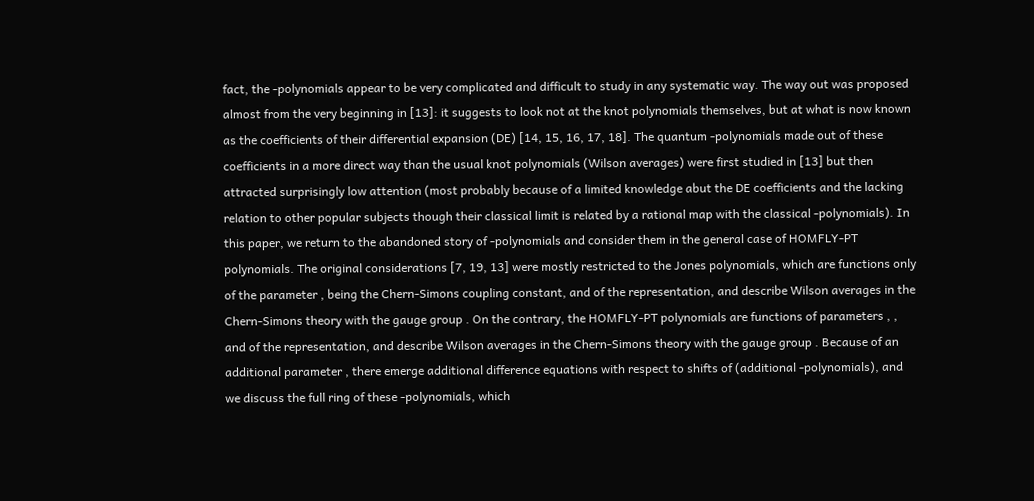fact, the -polynomials appear to be very complicated and difficult to study in any systematic way. The way out was proposed almost from the very beginning in [13]: it suggests to look not at the knot polynomials themselves, but at what is now known as the coefficients of their differential expansion (DE) [14, 15, 16, 17, 18]. The quantum -polynomials made out of these coefficients in a more direct way than the usual knot polynomials (Wilson averages) were first studied in [13] but then attracted surprisingly low attention (most probably because of a limited knowledge abut the DE coefficients and the lacking relation to other popular subjects though their classical limit is related by a rational map with the classical -polynomials). In this paper, we return to the abandoned story of -polynomials and consider them in the general case of HOMFLY-PT polynomials. The original considerations [7, 19, 13] were mostly restricted to the Jones polynomials, which are functions only of the parameter , being the Chern-Simons coupling constant, and of the representation, and describe Wilson averages in the Chern-Simons theory with the gauge group . On the contrary, the HOMFLY-PT polynomials are functions of parameters , , and of the representation, and describe Wilson averages in the Chern-Simons theory with the gauge group . Because of an additional parameter , there emerge additional difference equations with respect to shifts of (additional -polynomials), and we discuss the full ring of these -polynomials, which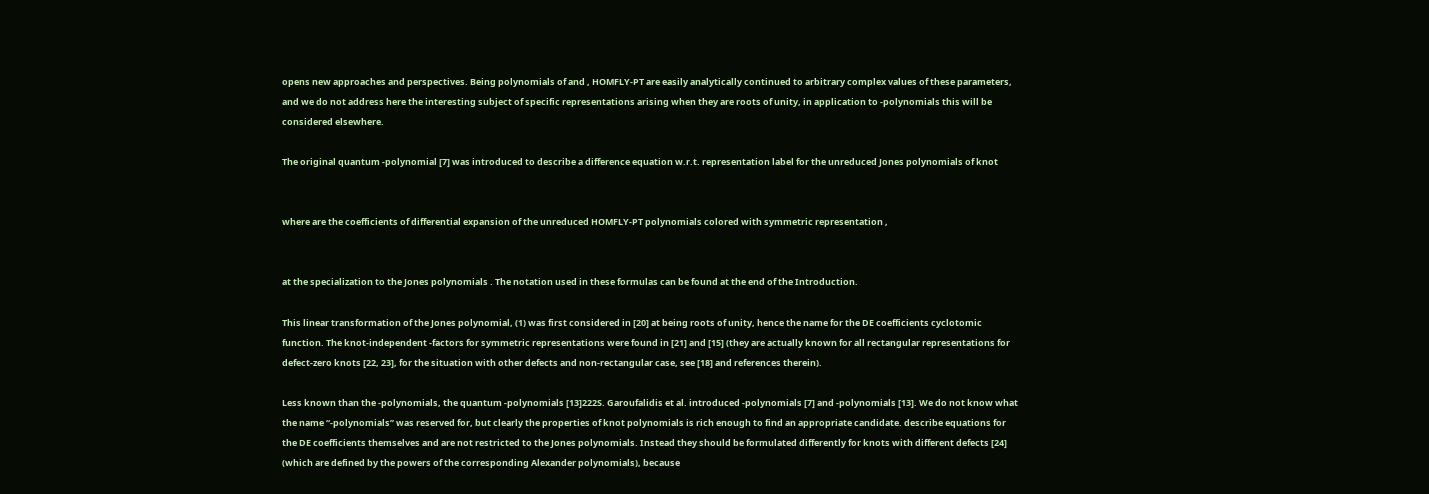opens new approaches and perspectives. Being polynomials of and , HOMFLY-PT are easily analytically continued to arbitrary complex values of these parameters, and we do not address here the interesting subject of specific representations arising when they are roots of unity, in application to -polynomials this will be considered elsewhere.

The original quantum -polynomial [7] was introduced to describe a difference equation w.r.t. representation label for the unreduced Jones polynomials of knot


where are the coefficients of differential expansion of the unreduced HOMFLY-PT polynomials colored with symmetric representation ,


at the specialization to the Jones polynomials . The notation used in these formulas can be found at the end of the Introduction.

This linear transformation of the Jones polynomial, (1) was first considered in [20] at being roots of unity, hence the name for the DE coefficients cyclotomic function. The knot-independent -factors for symmetric representations were found in [21] and [15] (they are actually known for all rectangular representations for defect-zero knots [22, 23], for the situation with other defects and non-rectangular case, see [18] and references therein).

Less known than the -polynomials, the quantum -polynomials [13]222S. Garoufalidis et al. introduced -polynomials [7] and -polynomials [13]. We do not know what the name “-polynomials” was reserved for, but clearly the properties of knot polynomials is rich enough to find an appropriate candidate. describe equations for the DE coefficients themselves and are not restricted to the Jones polynomials. Instead they should be formulated differently for knots with different defects [24] (which are defined by the powers of the corresponding Alexander polynomials), because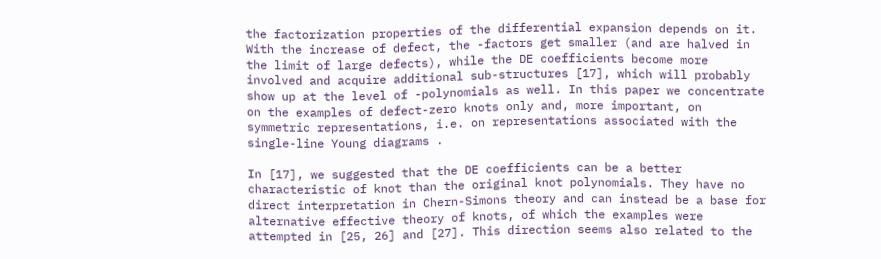the factorization properties of the differential expansion depends on it. With the increase of defect, the -factors get smaller (and are halved in the limit of large defects), while the DE coefficients become more involved and acquire additional sub-structures [17], which will probably show up at the level of -polynomials as well. In this paper we concentrate on the examples of defect-zero knots only and, more important, on symmetric representations, i.e. on representations associated with the single-line Young diagrams .

In [17], we suggested that the DE coefficients can be a better characteristic of knot than the original knot polynomials. They have no direct interpretation in Chern-Simons theory and can instead be a base for alternative effective theory of knots, of which the examples were attempted in [25, 26] and [27]. This direction seems also related to the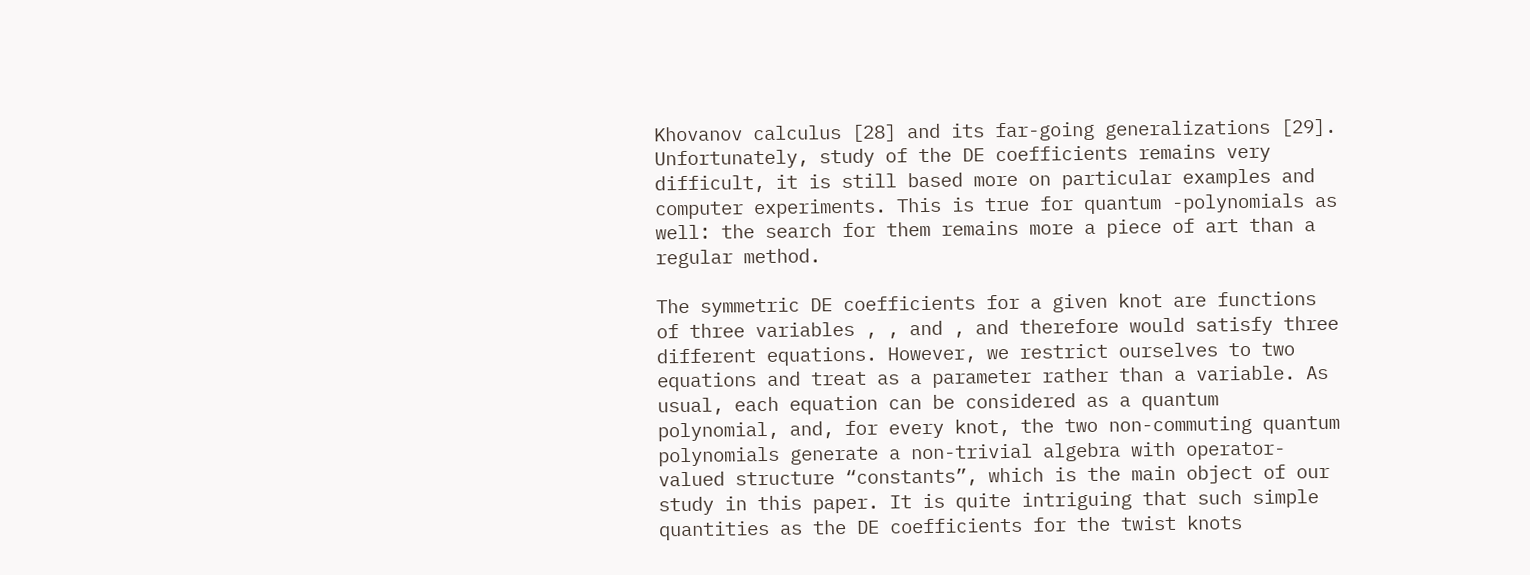Khovanov calculus [28] and its far-going generalizations [29]. Unfortunately, study of the DE coefficients remains very difficult, it is still based more on particular examples and computer experiments. This is true for quantum -polynomials as well: the search for them remains more a piece of art than a regular method.

The symmetric DE coefficients for a given knot are functions of three variables , , and , and therefore would satisfy three different equations. However, we restrict ourselves to two equations and treat as a parameter rather than a variable. As usual, each equation can be considered as a quantum polynomial, and, for every knot, the two non-commuting quantum polynomials generate a non-trivial algebra with operator-valued structure “constants”, which is the main object of our study in this paper. It is quite intriguing that such simple quantities as the DE coefficients for the twist knots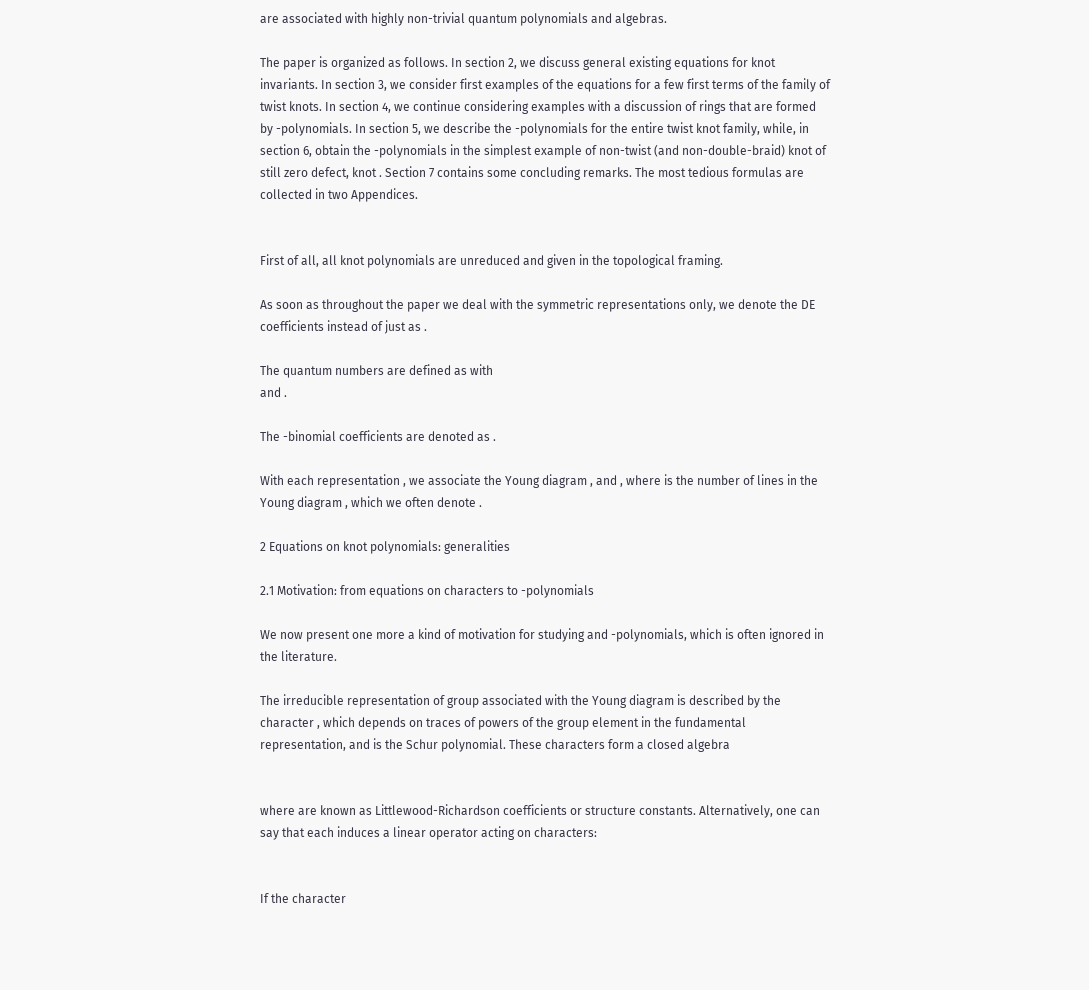are associated with highly non-trivial quantum polynomials and algebras.

The paper is organized as follows. In section 2, we discuss general existing equations for knot invariants. In section 3, we consider first examples of the equations for a few first terms of the family of twist knots. In section 4, we continue considering examples with a discussion of rings that are formed by -polynomials. In section 5, we describe the -polynomials for the entire twist knot family, while, in section 6, obtain the -polynomials in the simplest example of non-twist (and non-double-braid) knot of still zero defect, knot . Section 7 contains some concluding remarks. The most tedious formulas are collected in two Appendices.


First of all, all knot polynomials are unreduced and given in the topological framing.

As soon as throughout the paper we deal with the symmetric representations only, we denote the DE coefficients instead of just as .

The quantum numbers are defined as with
and .

The -binomial coefficients are denoted as .

With each representation , we associate the Young diagram , and , where is the number of lines in the Young diagram , which we often denote .

2 Equations on knot polynomials: generalities

2.1 Motivation: from equations on characters to -polynomials

We now present one more a kind of motivation for studying and -polynomials, which is often ignored in the literature.

The irreducible representation of group associated with the Young diagram is described by the character , which depends on traces of powers of the group element in the fundamental representation, and is the Schur polynomial. These characters form a closed algebra


where are known as Littlewood-Richardson coefficients or structure constants. Alternatively, one can say that each induces a linear operator acting on characters:


If the character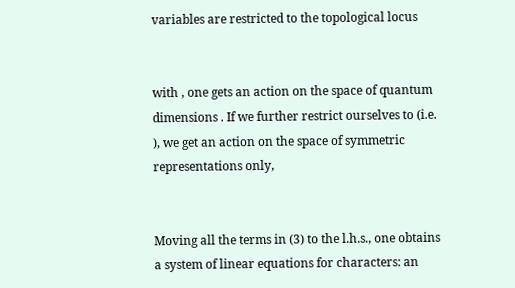variables are restricted to the topological locus


with , one gets an action on the space of quantum dimensions . If we further restrict ourselves to (i.e. ), we get an action on the space of symmetric representations only,


Moving all the terms in (3) to the l.h.s., one obtains a system of linear equations for characters: an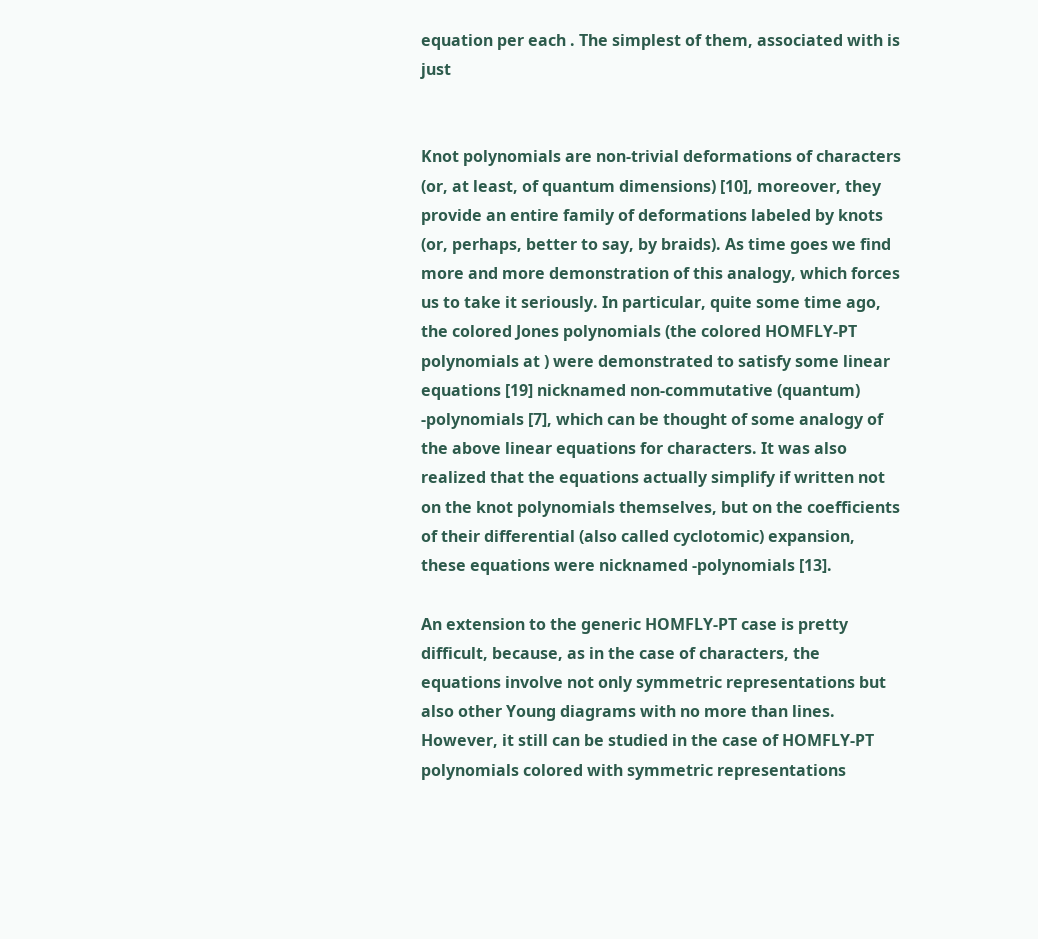equation per each . The simplest of them, associated with is just


Knot polynomials are non-trivial deformations of characters (or, at least, of quantum dimensions) [10], moreover, they provide an entire family of deformations labeled by knots (or, perhaps, better to say, by braids). As time goes we find more and more demonstration of this analogy, which forces us to take it seriously. In particular, quite some time ago, the colored Jones polynomials (the colored HOMFLY-PT polynomials at ) were demonstrated to satisfy some linear equations [19] nicknamed non-commutative (quantum) -polynomials [7], which can be thought of some analogy of the above linear equations for characters. It was also realized that the equations actually simplify if written not on the knot polynomials themselves, but on the coefficients of their differential (also called cyclotomic) expansion, these equations were nicknamed -polynomials [13].

An extension to the generic HOMFLY-PT case is pretty difficult, because, as in the case of characters, the equations involve not only symmetric representations but also other Young diagrams with no more than lines. However, it still can be studied in the case of HOMFLY-PT polynomials colored with symmetric representations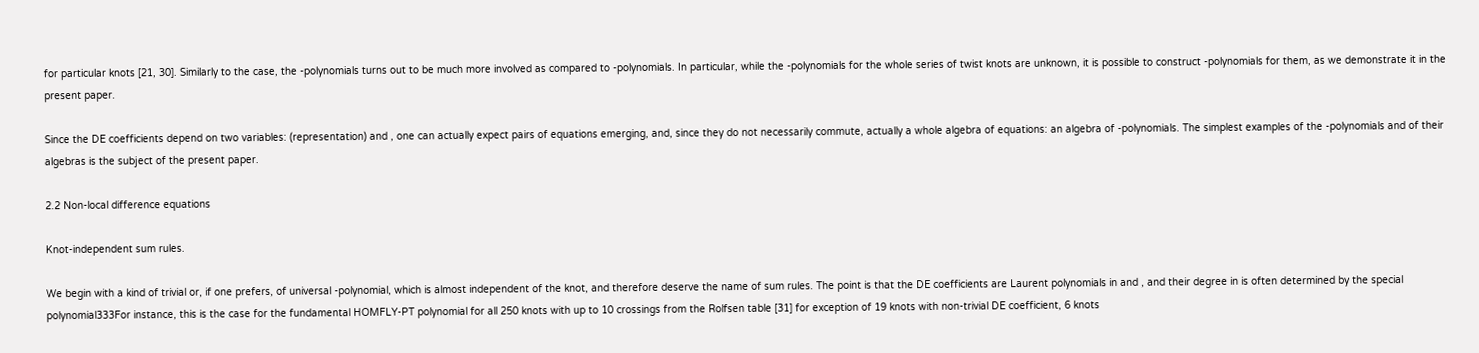for particular knots [21, 30]. Similarly to the case, the -polynomials turns out to be much more involved as compared to -polynomials. In particular, while the -polynomials for the whole series of twist knots are unknown, it is possible to construct -polynomials for them, as we demonstrate it in the present paper.

Since the DE coefficients depend on two variables: (representation) and , one can actually expect pairs of equations emerging, and, since they do not necessarily commute, actually a whole algebra of equations: an algebra of -polynomials. The simplest examples of the -polynomials and of their algebras is the subject of the present paper.

2.2 Non-local difference equations

Knot-independent sum rules.

We begin with a kind of trivial or, if one prefers, of universal -polynomial, which is almost independent of the knot, and therefore deserve the name of sum rules. The point is that the DE coefficients are Laurent polynomials in and , and their degree in is often determined by the special polynomial333For instance, this is the case for the fundamental HOMFLY-PT polynomial for all 250 knots with up to 10 crossings from the Rolfsen table [31] for exception of 19 knots with non-trivial DE coefficient, 6 knots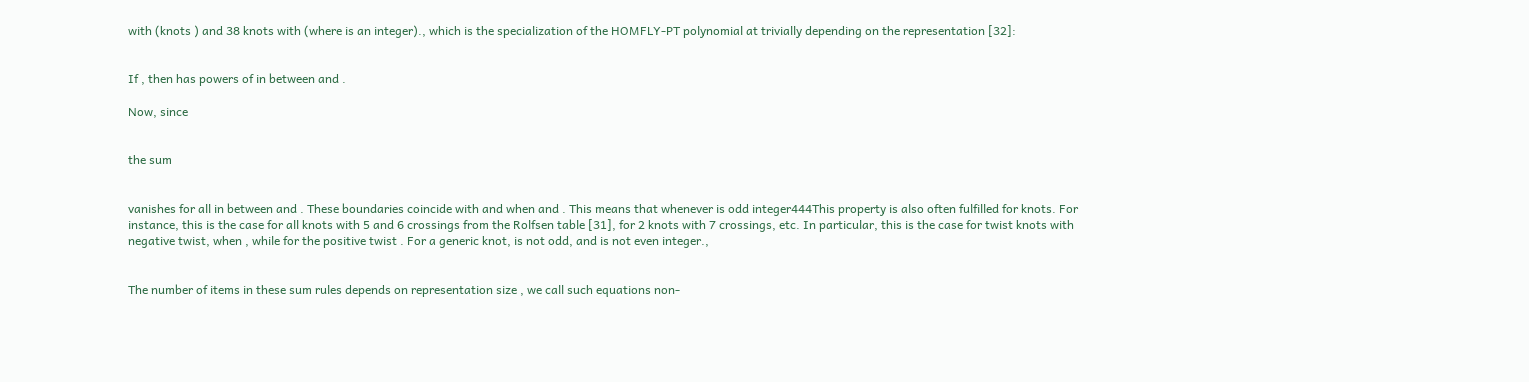with (knots ) and 38 knots with (where is an integer)., which is the specialization of the HOMFLY-PT polynomial at trivially depending on the representation [32]:


If , then has powers of in between and .

Now, since


the sum


vanishes for all in between and . These boundaries coincide with and when and . This means that whenever is odd integer444This property is also often fulfilled for knots. For instance, this is the case for all knots with 5 and 6 crossings from the Rolfsen table [31], for 2 knots with 7 crossings, etc. In particular, this is the case for twist knots with negative twist, when , while for the positive twist . For a generic knot, is not odd, and is not even integer.,


The number of items in these sum rules depends on representation size , we call such equations non-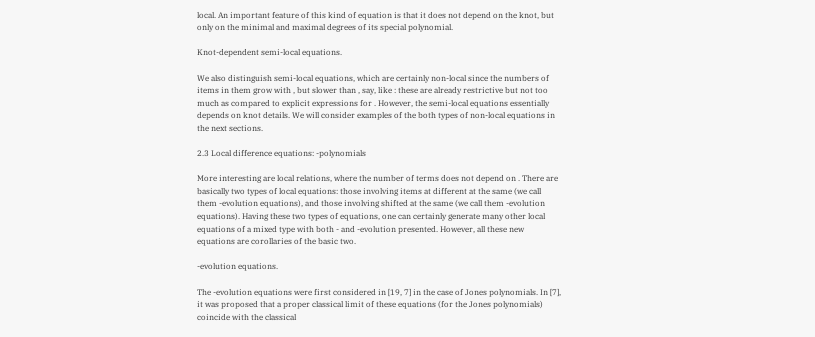local. An important feature of this kind of equation is that it does not depend on the knot, but only on the minimal and maximal degrees of its special polynomial.

Knot-dependent semi-local equations.

We also distinguish semi-local equations, which are certainly non-local since the numbers of items in them grow with , but slower than , say, like : these are already restrictive but not too much as compared to explicit expressions for . However, the semi-local equations essentially depends on knot details. We will consider examples of the both types of non-local equations in the next sections.

2.3 Local difference equations: -polynomials

More interesting are local relations, where the number of terms does not depend on . There are basically two types of local equations: those involving items at different at the same (we call them -evolution equations), and those involving shifted at the same (we call them -evolution equations). Having these two types of equations, one can certainly generate many other local equations of a mixed type with both - and -evolution presented. However, all these new equations are corollaries of the basic two.

-evolution equations.

The -evolution equations were first considered in [19, 7] in the case of Jones polynomials. In [7], it was proposed that a proper classical limit of these equations (for the Jones polynomials) coincide with the classical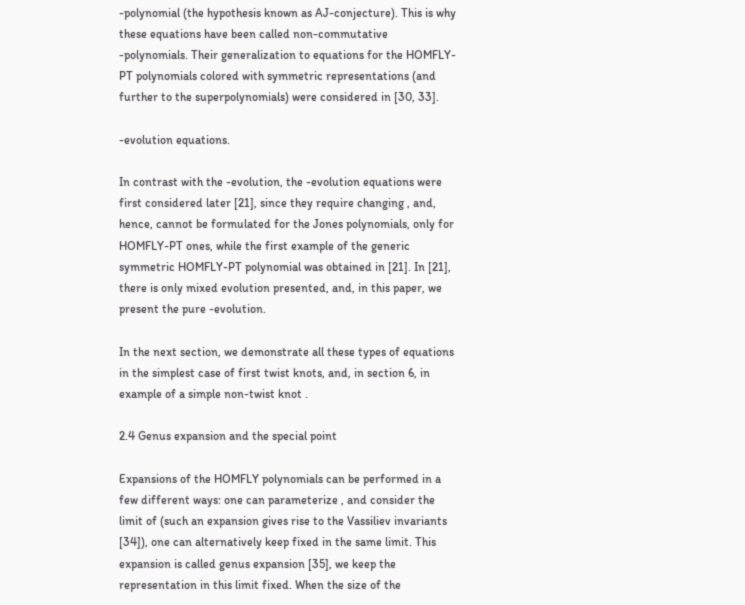-polynomial (the hypothesis known as AJ-conjecture). This is why these equations have been called non-commutative -polynomials. Their generalization to equations for the HOMFLY-PT polynomials colored with symmetric representations (and further to the superpolynomials) were considered in [30, 33].

-evolution equations.

In contrast with the -evolution, the -evolution equations were first considered later [21], since they require changing , and, hence, cannot be formulated for the Jones polynomials, only for HOMFLY-PT ones, while the first example of the generic symmetric HOMFLY-PT polynomial was obtained in [21]. In [21], there is only mixed evolution presented, and, in this paper, we present the pure -evolution.

In the next section, we demonstrate all these types of equations in the simplest case of first twist knots, and, in section 6, in example of a simple non-twist knot .

2.4 Genus expansion and the special point

Expansions of the HOMFLY polynomials can be performed in a few different ways: one can parameterize , and consider the limit of (such an expansion gives rise to the Vassiliev invariants [34]), one can alternatively keep fixed in the same limit. This expansion is called genus expansion [35], we keep the representation in this limit fixed. When the size of the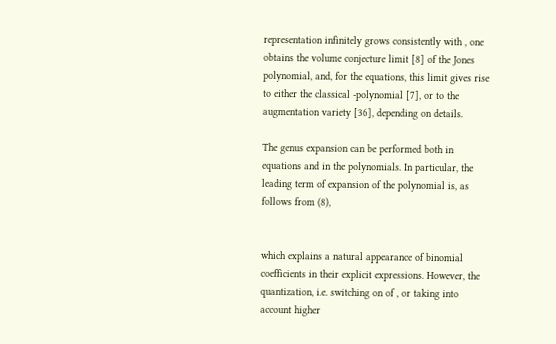representation infinitely grows consistently with , one obtains the volume conjecture limit [8] of the Jones polynomial, and, for the equations, this limit gives rise to either the classical -polynomial [7], or to the augmentation variety [36], depending on details.

The genus expansion can be performed both in equations and in the polynomials. In particular, the leading term of expansion of the polynomial is, as follows from (8),


which explains a natural appearance of binomial coefficients in their explicit expressions. However, the quantization, i.e. switching on of , or taking into account higher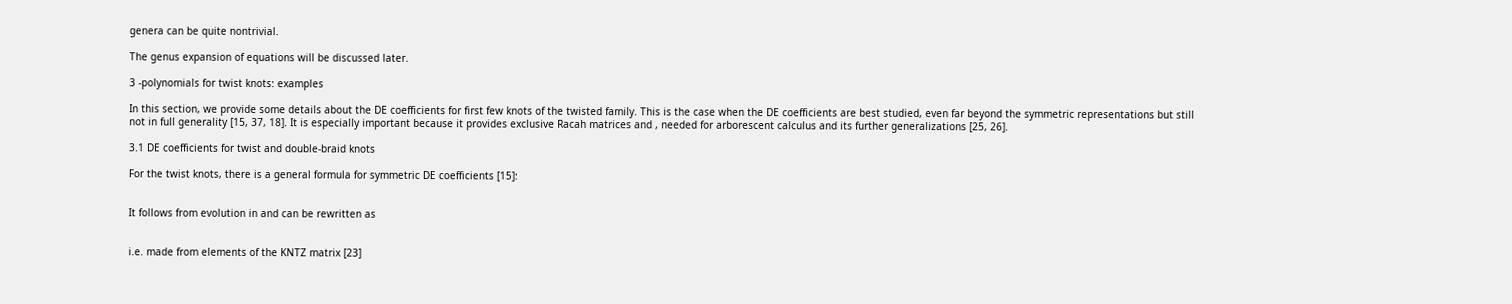genera can be quite nontrivial.

The genus expansion of equations will be discussed later.

3 -polynomials for twist knots: examples

In this section, we provide some details about the DE coefficients for first few knots of the twisted family. This is the case when the DE coefficients are best studied, even far beyond the symmetric representations but still not in full generality [15, 37, 18]. It is especially important because it provides exclusive Racah matrices and , needed for arborescent calculus and its further generalizations [25, 26].

3.1 DE coefficients for twist and double-braid knots

For the twist knots, there is a general formula for symmetric DE coefficients [15]:


It follows from evolution in and can be rewritten as


i.e. made from elements of the KNTZ matrix [23]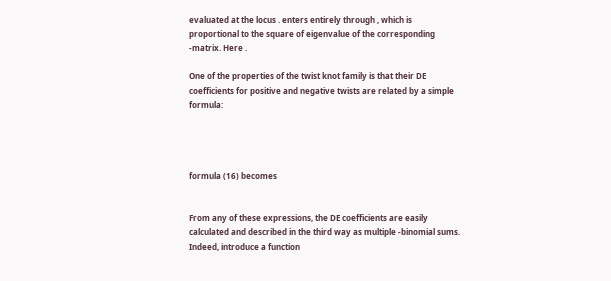evaluated at the locus . enters entirely through , which is proportional to the square of eigenvalue of the corresponding -matrix. Here .

One of the properties of the twist knot family is that their DE coefficients for positive and negative twists are related by a simple formula:




formula (16) becomes


From any of these expressions, the DE coefficients are easily calculated and described in the third way as multiple -binomial sums. Indeed, introduce a function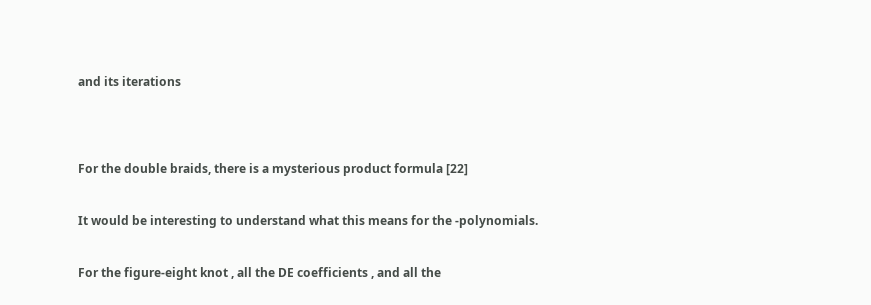and its iterations




For the double braids, there is a mysterious product formula [22]


It would be interesting to understand what this means for the -polynomials.


For the figure-eight knot , all the DE coefficients , and all the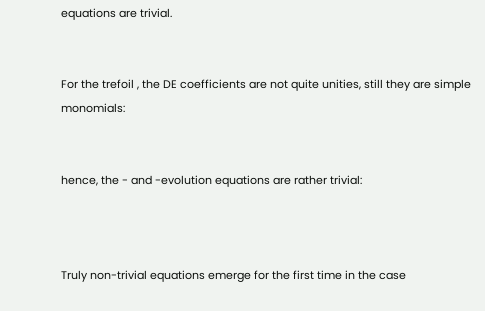equations are trivial.


For the trefoil , the DE coefficients are not quite unities, still they are simple monomials:


hence, the - and -evolution equations are rather trivial:



Truly non-trivial equations emerge for the first time in the case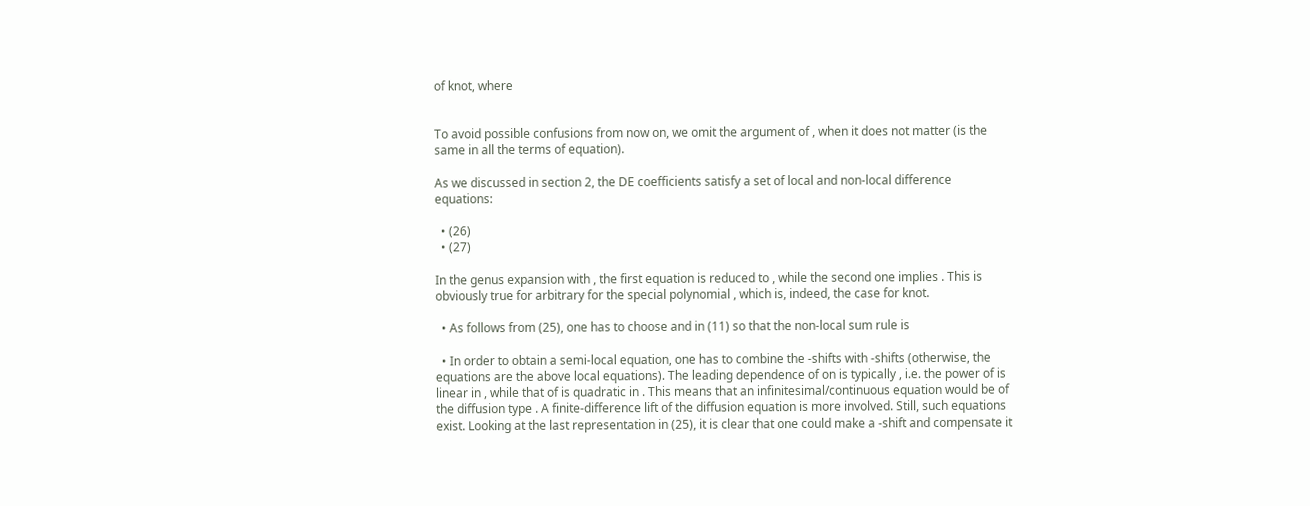of knot, where


To avoid possible confusions from now on, we omit the argument of , when it does not matter (is the same in all the terms of equation).

As we discussed in section 2, the DE coefficients satisfy a set of local and non-local difference equations:

  • (26)
  • (27)

In the genus expansion with , the first equation is reduced to , while the second one implies . This is obviously true for arbitrary for the special polynomial , which is, indeed, the case for knot.

  • As follows from (25), one has to choose and in (11) so that the non-local sum rule is

  • In order to obtain a semi-local equation, one has to combine the -shifts with -shifts (otherwise, the equations are the above local equations). The leading dependence of on is typically , i.e. the power of is linear in , while that of is quadratic in . This means that an infinitesimal/continuous equation would be of the diffusion type . A finite-difference lift of the diffusion equation is more involved. Still, such equations exist. Looking at the last representation in (25), it is clear that one could make a -shift and compensate it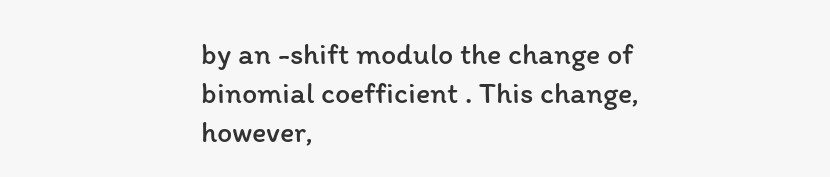by an -shift modulo the change of binomial coefficient . This change, however,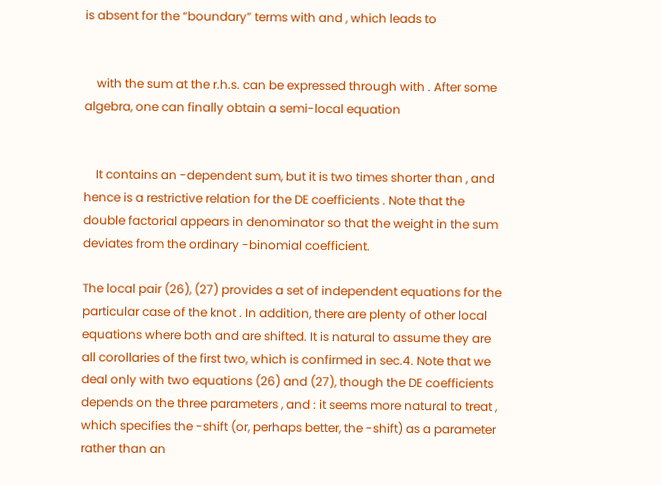is absent for the “boundary” terms with and , which leads to


    with the sum at the r.h.s. can be expressed through with . After some algebra, one can finally obtain a semi-local equation


    It contains an -dependent sum, but it is two times shorter than , and hence is a restrictive relation for the DE coefficients . Note that the double factorial appears in denominator so that the weight in the sum deviates from the ordinary -binomial coefficient.

The local pair (26), (27) provides a set of independent equations for the particular case of the knot . In addition, there are plenty of other local equations where both and are shifted. It is natural to assume they are all corollaries of the first two, which is confirmed in sec.4. Note that we deal only with two equations (26) and (27), though the DE coefficients depends on the three parameters , and : it seems more natural to treat , which specifies the -shift (or, perhaps better, the -shift) as a parameter rather than an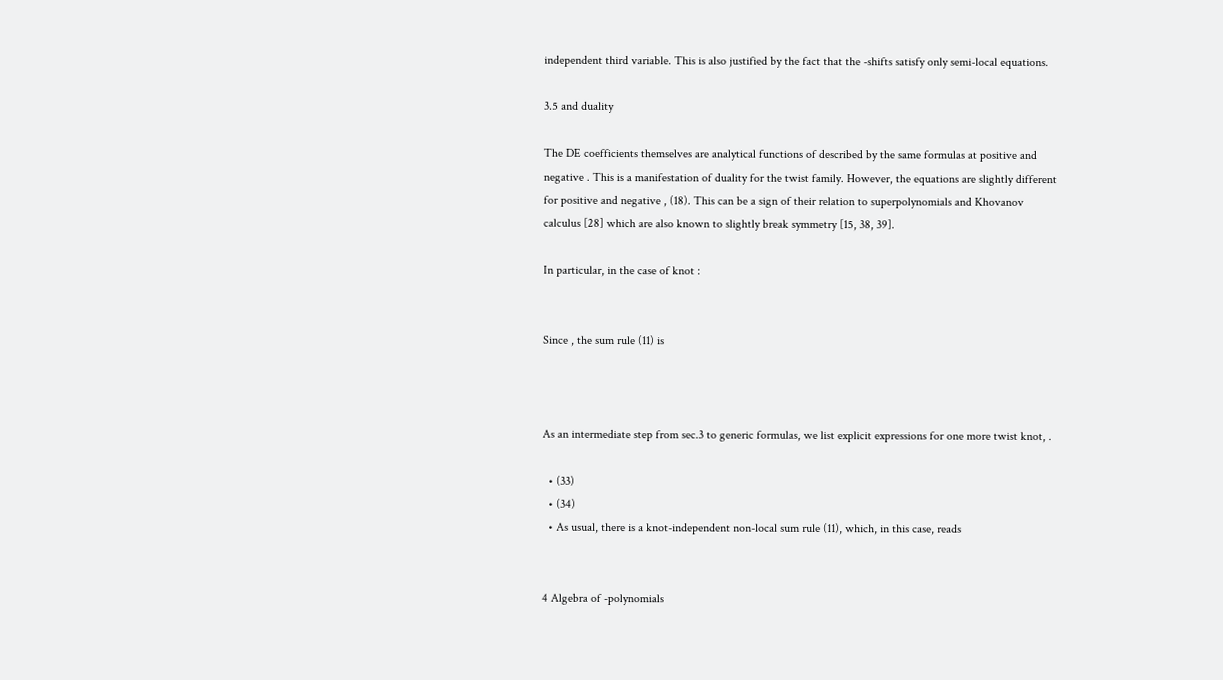independent third variable. This is also justified by the fact that the -shifts satisfy only semi-local equations.

3.5 and duality

The DE coefficients themselves are analytical functions of described by the same formulas at positive and negative . This is a manifestation of duality for the twist family. However, the equations are slightly different for positive and negative , (18). This can be a sign of their relation to superpolynomials and Khovanov calculus [28] which are also known to slightly break symmetry [15, 38, 39].

In particular, in the case of knot :


Since , the sum rule (11) is



As an intermediate step from sec.3 to generic formulas, we list explicit expressions for one more twist knot, .

  • (33)
  • (34)
  • As usual, there is a knot-independent non-local sum rule (11), which, in this case, reads


4 Algebra of -polynomials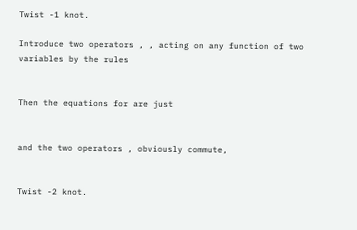Twist -1 knot.

Introduce two operators , , acting on any function of two variables by the rules


Then the equations for are just


and the two operators , obviously commute,


Twist -2 knot.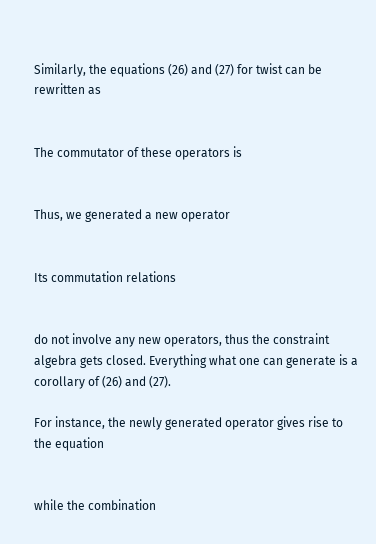Similarly, the equations (26) and (27) for twist can be rewritten as


The commutator of these operators is


Thus, we generated a new operator


Its commutation relations


do not involve any new operators, thus the constraint algebra gets closed. Everything what one can generate is a corollary of (26) and (27).

For instance, the newly generated operator gives rise to the equation


while the combination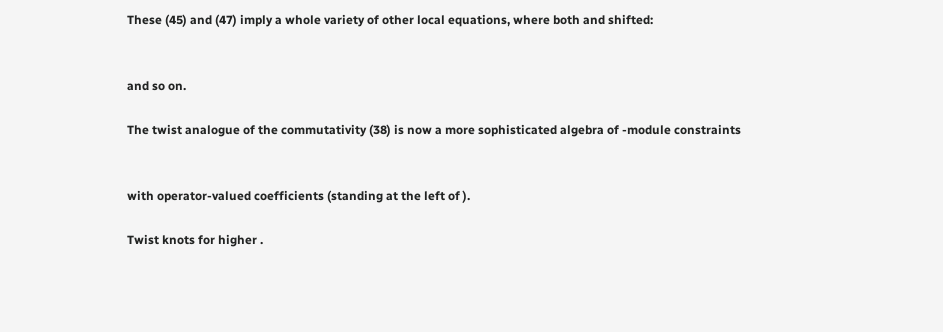These (45) and (47) imply a whole variety of other local equations, where both and shifted:


and so on.

The twist analogue of the commutativity (38) is now a more sophisticated algebra of -module constraints


with operator-valued coefficients (standing at the left of ).

Twist knots for higher .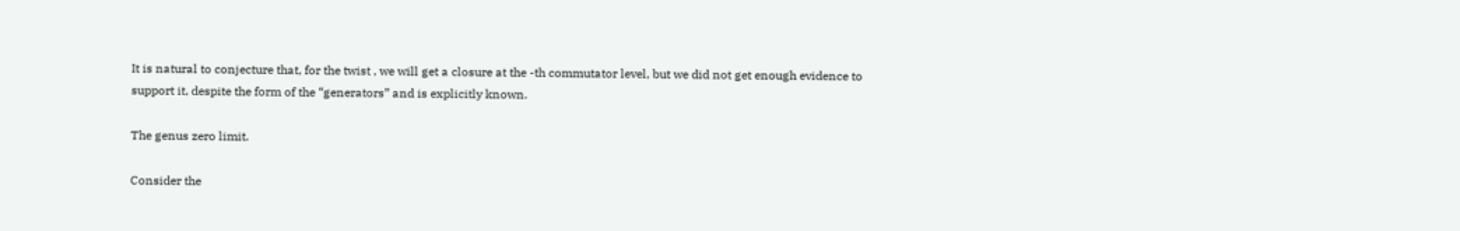It is natural to conjecture that, for the twist , we will get a closure at the -th commutator level, but we did not get enough evidence to support it, despite the form of the “generators” and is explicitly known.

The genus zero limit.

Consider the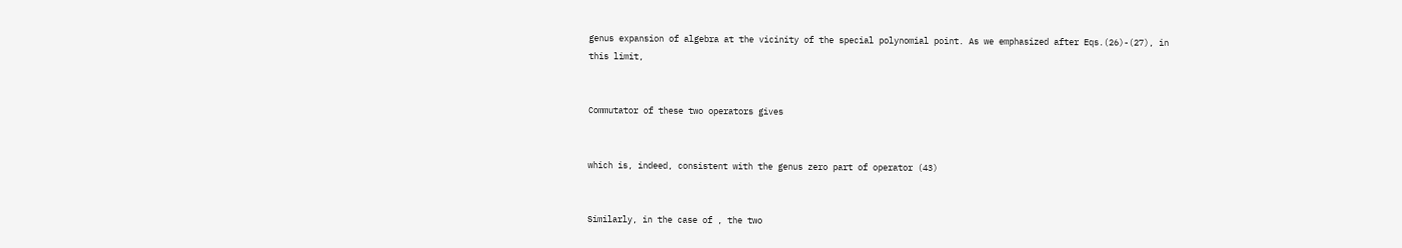genus expansion of algebra at the vicinity of the special polynomial point. As we emphasized after Eqs.(26)-(27), in this limit,


Commutator of these two operators gives


which is, indeed, consistent with the genus zero part of operator (43)


Similarly, in the case of , the two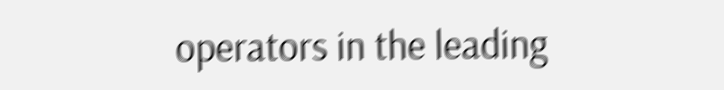operators in the leading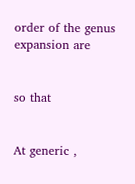order of the genus expansion are


so that


At generic ,